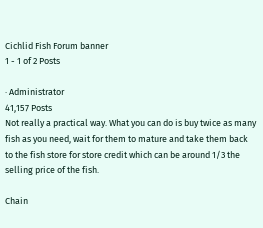Cichlid Fish Forum banner
1 - 1 of 2 Posts

· Administrator
41,157 Posts
Not really a practical way. What you can do is buy twice as many fish as you need, wait for them to mature and take them back to the fish store for store credit which can be around 1/3 the selling price of the fish.

Chain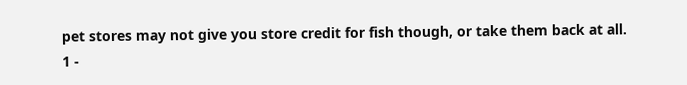pet stores may not give you store credit for fish though, or take them back at all.
1 -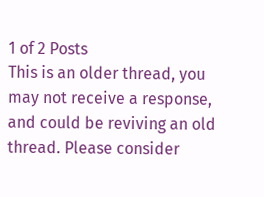1 of 2 Posts
This is an older thread, you may not receive a response, and could be reviving an old thread. Please consider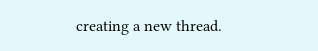creating a new thread.